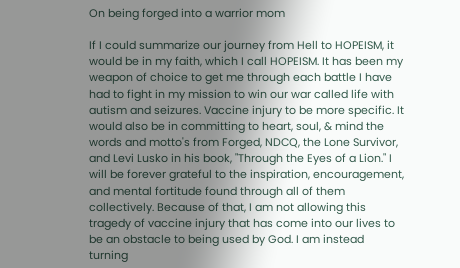On being forged into a warrior mom

If I could summarize our journey from Hell to HOPEISM, it would be in my faith, which I call HOPEISM. It has been my weapon of choice to get me through each battle I have had to fight in my mission to win our war called life with autism and seizures. Vaccine injury to be more specific. It would also be in committing to heart, soul, & mind the words and motto's from Forged, NDCQ, the Lone Survivor, and Levi Lusko in his book, "Through the Eyes of a Lion." I will be forever grateful to the inspiration, encouragement, and mental fortitude found through all of them collectively. Because of that, I am not allowing this tragedy of vaccine injury that has come into our lives to be an obstacle to being used by God. I am instead turning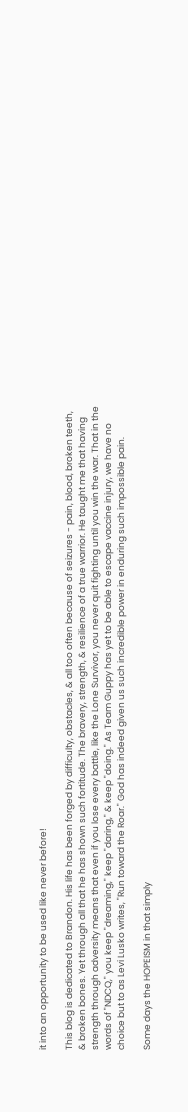it into an opportunity to be used like never before!

This blog is dedicated to Brandon. His life has been forged by difficulty, obstacles, & all too often because of seizures - pain, blood, broken teeth, & broken bones. Yet through all that he has shown such fortitude. The bravery, strength, & resilience of a true warrior. He taught me that having strength through adversity means that even if you lose every battle, like the Lone Survivor, you never quit fighting until you win the war. That in the words of "NDCQ," you keep "dreaming," keep "daring," & keep "doing." As Team Guppy has yet to be able to escape vaccine injury, we have no choice but to as Levi Lusko writes, "Run toward the Roar." God has indeed given us such incredible power in enduring such impossible pain.

Some days the HOPEISM in that simply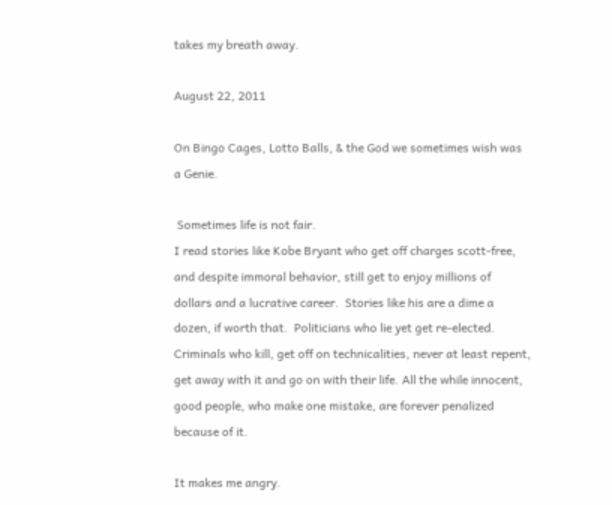takes my breath away.

August 22, 2011

On Bingo Cages, Lotto Balls, & the God we sometimes wish was a Genie.

 Sometimes life is not fair.
I read stories like Kobe Bryant who get off charges scott-free, and despite immoral behavior, still get to enjoy millions of dollars and a lucrative career.  Stories like his are a dime a dozen, if worth that.  Politicians who lie yet get re-elected. Criminals who kill, get off on technicalities, never at least repent, get away with it and go on with their life. All the while innocent, good people, who make one mistake, are forever penalized because of it.

It makes me angry.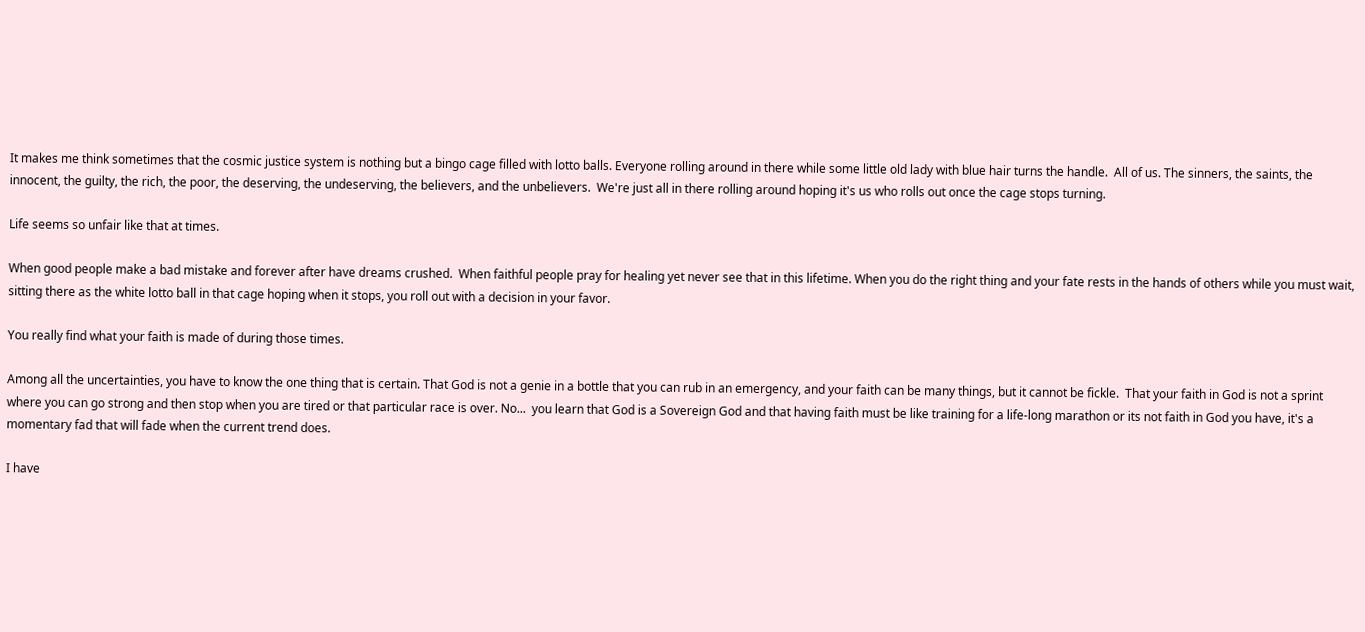It makes me think sometimes that the cosmic justice system is nothing but a bingo cage filled with lotto balls. Everyone rolling around in there while some little old lady with blue hair turns the handle.  All of us. The sinners, the saints, the innocent, the guilty, the rich, the poor, the deserving, the undeserving, the believers, and the unbelievers.  We're just all in there rolling around hoping it's us who rolls out once the cage stops turning.

Life seems so unfair like that at times.

When good people make a bad mistake and forever after have dreams crushed.  When faithful people pray for healing yet never see that in this lifetime. When you do the right thing and your fate rests in the hands of others while you must wait, sitting there as the white lotto ball in that cage hoping when it stops, you roll out with a decision in your favor.

You really find what your faith is made of during those times.

Among all the uncertainties, you have to know the one thing that is certain. That God is not a genie in a bottle that you can rub in an emergency, and your faith can be many things, but it cannot be fickle.  That your faith in God is not a sprint where you can go strong and then stop when you are tired or that particular race is over. No...  you learn that God is a Sovereign God and that having faith must be like training for a life-long marathon or its not faith in God you have, it's a momentary fad that will fade when the current trend does.

I have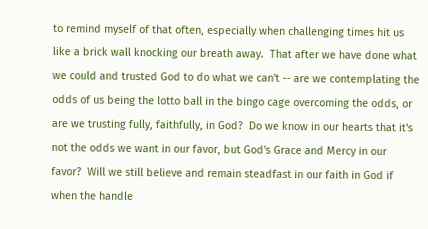to remind myself of that often, especially when challenging times hit us like a brick wall knocking our breath away.  That after we have done what we could and trusted God to do what we can't -- are we contemplating the odds of us being the lotto ball in the bingo cage overcoming the odds, or are we trusting fully, faithfully, in God?  Do we know in our hearts that it's not the odds we want in our favor, but God's Grace and Mercy in our favor?  Will we still believe and remain steadfast in our faith in God if when the handle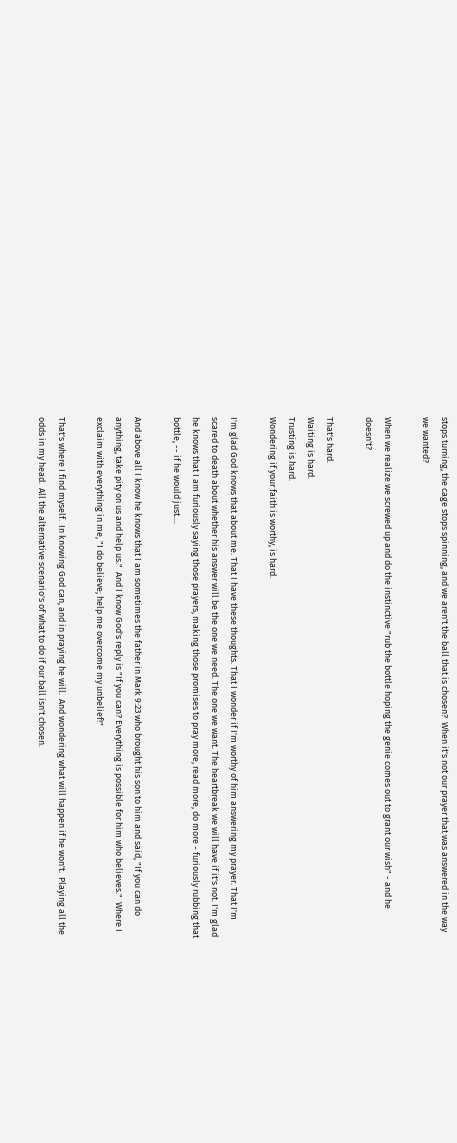stops turning, the cage stops spinning, and we aren't the ball that is chosen?  When it's not our prayer that was answered in the way we wanted?

When we realize we screwed up and do the instinctive "rub the bottle hoping the genie comes out to grant our wish" - and he doesn't?

That's hard.
Waiting is hard.
Trusting is hard.
Wondering if your faith is worthy, is hard.

I'm glad God knows that about me. That I have these thoughts. That I wonder if I'm worthy of him answering my prayer. That I'm scared to death about whether his answer will be the one we need. The one we want. The heartbreak we will have if it's not. I'm glad he knows that I am furiously saying those prayers, making those promises to pray more, read more, do more - furiously rubbing that bottle, -- if he would just....

And above all I know he knows that I am sometimes the father in Mark 9:23 who brought his son to him and said, "If you can do anything, take pity on us and help us."  And I know God's reply is "If you can? Everything is possible for him who believes."  Where I exclaim with everything in me, "I do believe; help me overcome my unbelief!"

That's where I find myself.  In knowing God can, and in praying he will.  And wondering what will happen if he won't.  Playing all the odds in my head.  All the alternative scenario's of what to do if our ball isn't chosen.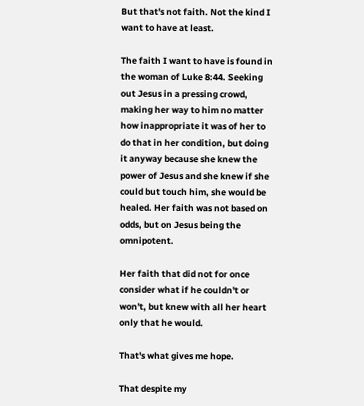But that's not faith. Not the kind I want to have at least.

The faith I want to have is found in the woman of Luke 8:44. Seeking out Jesus in a pressing crowd, making her way to him no matter how inappropriate it was of her to do that in her condition, but doing it anyway because she knew the power of Jesus and she knew if she could but touch him, she would be healed. Her faith was not based on odds, but on Jesus being the omnipotent.

Her faith that did not for once consider what if he couldn't or won't, but knew with all her heart only that he would.

That's what gives me hope.

That despite my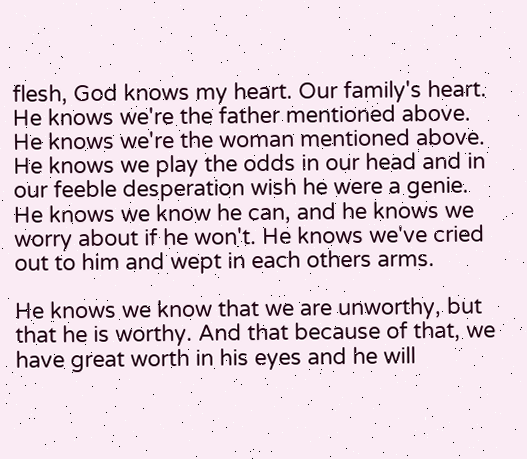flesh, God knows my heart. Our family's heart. He knows we're the father mentioned above. He knows we're the woman mentioned above. He knows we play the odds in our head and in our feeble desperation wish he were a genie. He knows we know he can, and he knows we worry about if he won't. He knows we've cried out to him and wept in each others arms.

He knows we know that we are unworthy, but that he is worthy. And that because of that, we have great worth in his eyes and he will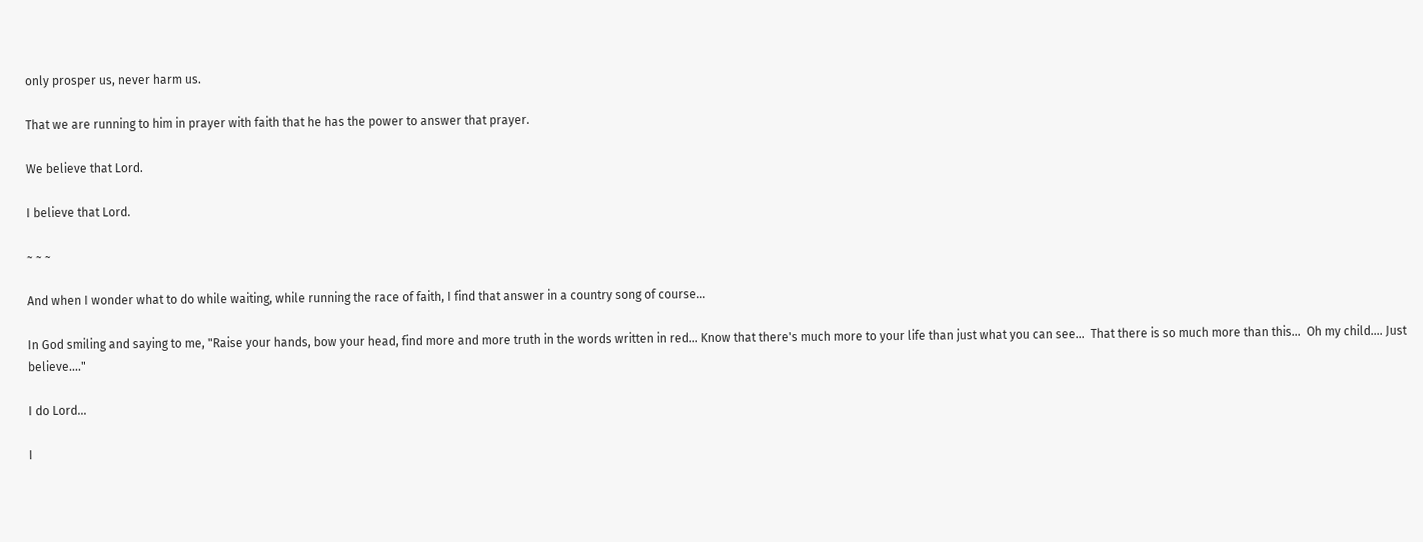only prosper us, never harm us.

That we are running to him in prayer with faith that he has the power to answer that prayer.

We believe that Lord.

I believe that Lord.

~ ~ ~

And when I wonder what to do while waiting, while running the race of faith, I find that answer in a country song of course...

In God smiling and saying to me, "Raise your hands, bow your head, find more and more truth in the words written in red... Know that there's much more to your life than just what you can see...  That there is so much more than this...  Oh my child.... Just believe...."

I do Lord...

I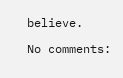believe.

No comments: